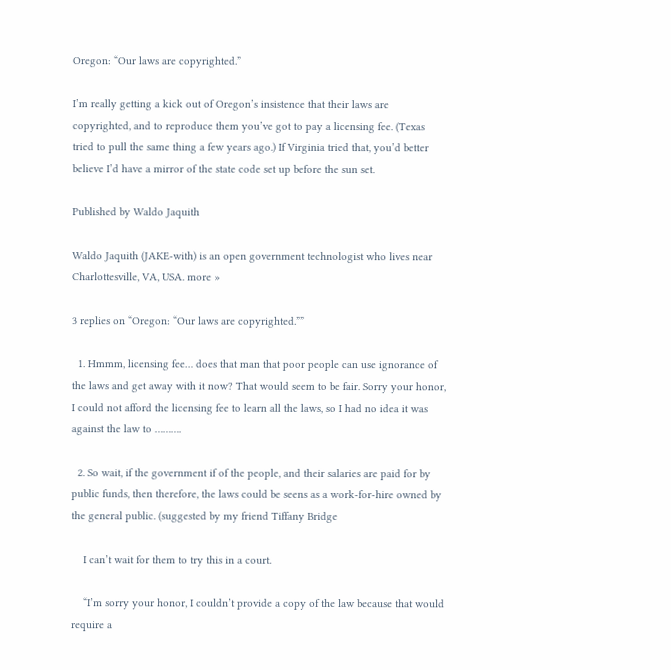Oregon: “Our laws are copyrighted.”

I’m really getting a kick out of Oregon’s insistence that their laws are copyrighted, and to reproduce them you’ve got to pay a licensing fee. (Texas tried to pull the same thing a few years ago.) If Virginia tried that, you’d better believe I’d have a mirror of the state code set up before the sun set.

Published by Waldo Jaquith

Waldo Jaquith (JAKE-with) is an open government technologist who lives near Charlottesville, VA, USA. more »

3 replies on “Oregon: “Our laws are copyrighted.””

  1. Hmmm, licensing fee… does that man that poor people can use ignorance of the laws and get away with it now? That would seem to be fair. Sorry your honor, I could not afford the licensing fee to learn all the laws, so I had no idea it was against the law to ……….

  2. So wait, if the government if of the people, and their salaries are paid for by public funds, then therefore, the laws could be seens as a work-for-hire owned by the general public. (suggested by my friend Tiffany Bridge

    I can’t wait for them to try this in a court.

    “I’m sorry your honor, I couldn’t provide a copy of the law because that would require a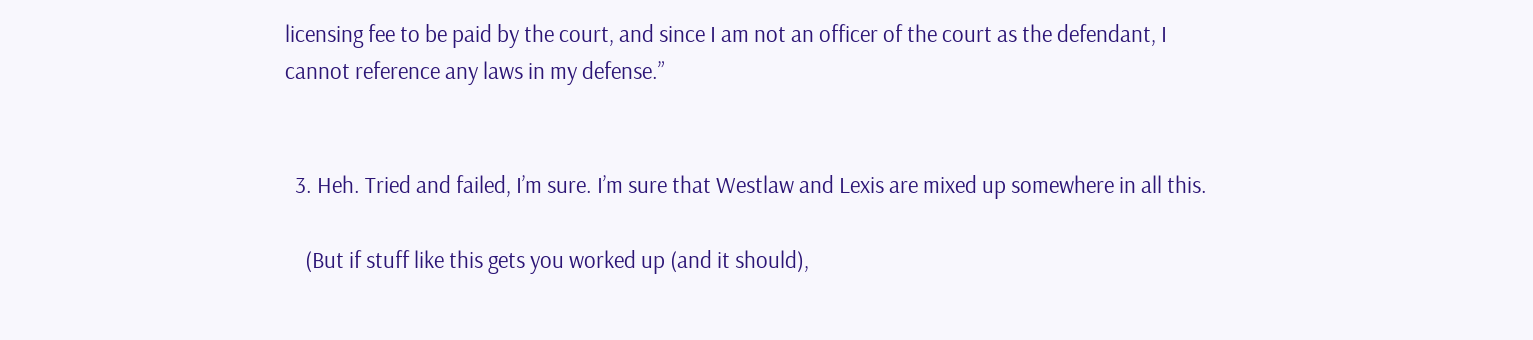licensing fee to be paid by the court, and since I am not an officer of the court as the defendant, I cannot reference any laws in my defense.”


  3. Heh. Tried and failed, I’m sure. I’m sure that Westlaw and Lexis are mixed up somewhere in all this.

    (But if stuff like this gets you worked up (and it should),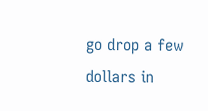go drop a few dollars in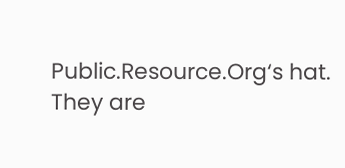Public.Resource.Org‘s hat. They are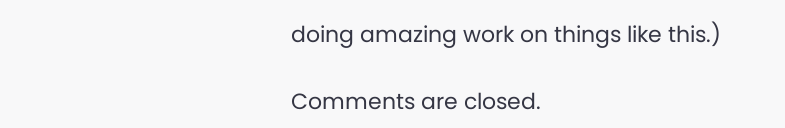doing amazing work on things like this.)

Comments are closed.